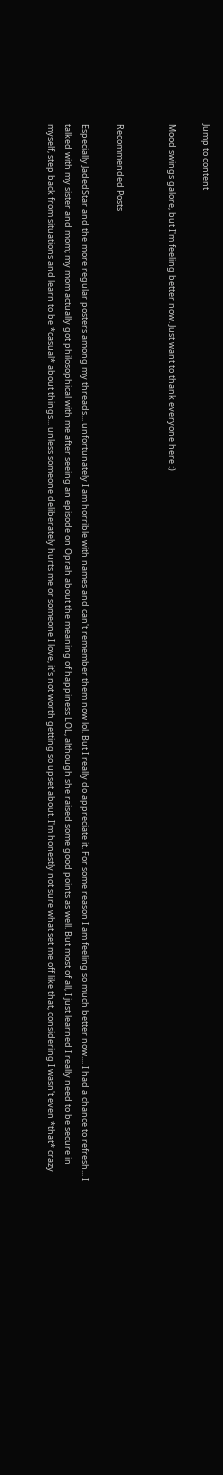Jump to content

Mood swings galore, but I'm feeling better now. Just want to thank everyone here :)


Recommended Posts

Especially JadedStar and the more regular posters among my threads... unfortunately I am horrible with names and can't remember them now lol. But I really do appreciate it. For some reason I am feeling so much better now.... I had a chance to refresh... I talked with my sister and mom; my mom actually got philosophical with me after seeing an episode on Oprah about the meaning of happiness LOL, although she raised some good points as well. But most of all, I just learned I really need to be secure in myself, step back from situations and learn to be *casual* about things... unless someone deliberately hurts me or someone I love, it's not worth getting so upset about. I'm honestly not sure what set me off like that, considering I wasn't even *that* crazy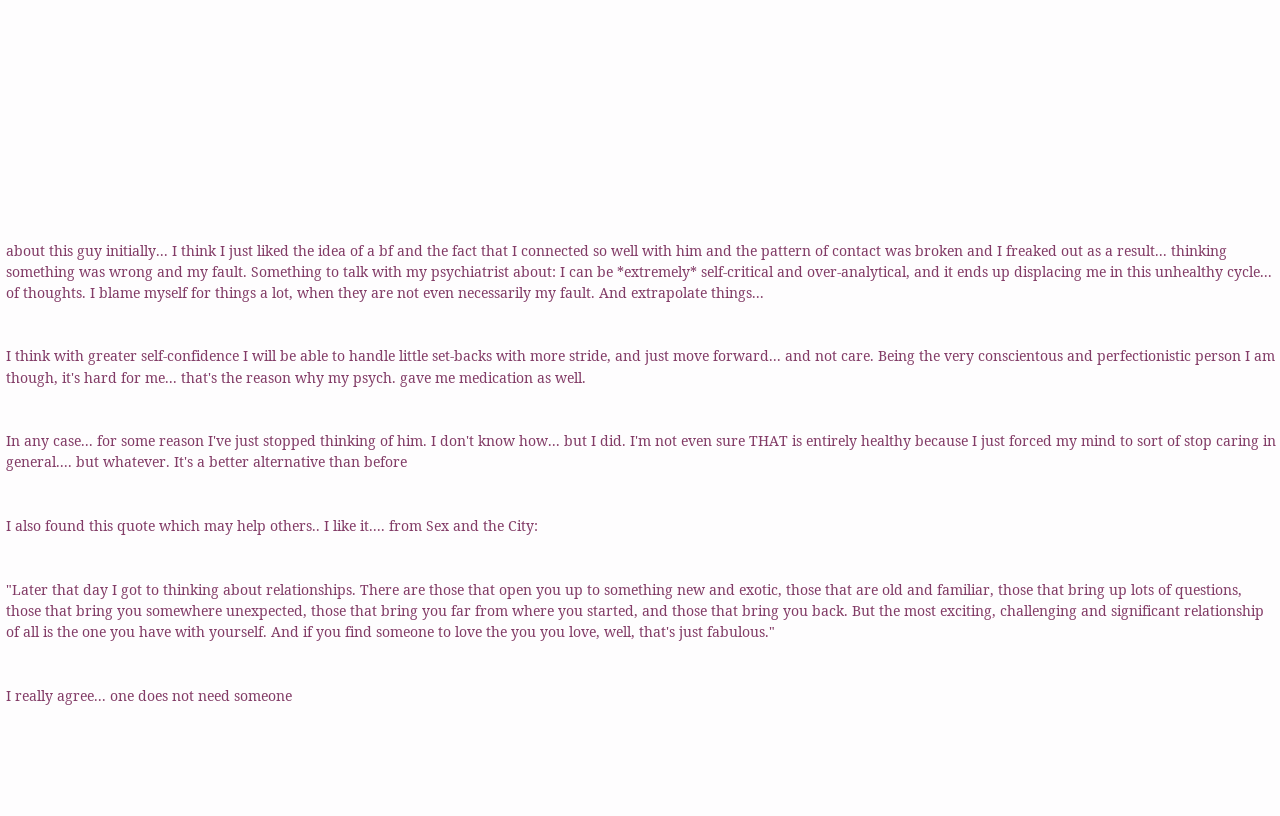about this guy initially... I think I just liked the idea of a bf and the fact that I connected so well with him and the pattern of contact was broken and I freaked out as a result... thinking something was wrong and my fault. Something to talk with my psychiatrist about: I can be *extremely* self-critical and over-analytical, and it ends up displacing me in this unhealthy cycle... of thoughts. I blame myself for things a lot, when they are not even necessarily my fault. And extrapolate things...


I think with greater self-confidence I will be able to handle little set-backs with more stride, and just move forward... and not care. Being the very conscientous and perfectionistic person I am though, it's hard for me... that's the reason why my psych. gave me medication as well.


In any case... for some reason I've just stopped thinking of him. I don't know how... but I did. I'm not even sure THAT is entirely healthy because I just forced my mind to sort of stop caring in general.... but whatever. It's a better alternative than before


I also found this quote which may help others.. I like it.... from Sex and the City:


"Later that day I got to thinking about relationships. There are those that open you up to something new and exotic, those that are old and familiar, those that bring up lots of questions, those that bring you somewhere unexpected, those that bring you far from where you started, and those that bring you back. But the most exciting, challenging and significant relationship of all is the one you have with yourself. And if you find someone to love the you you love, well, that's just fabulous."


I really agree... one does not need someone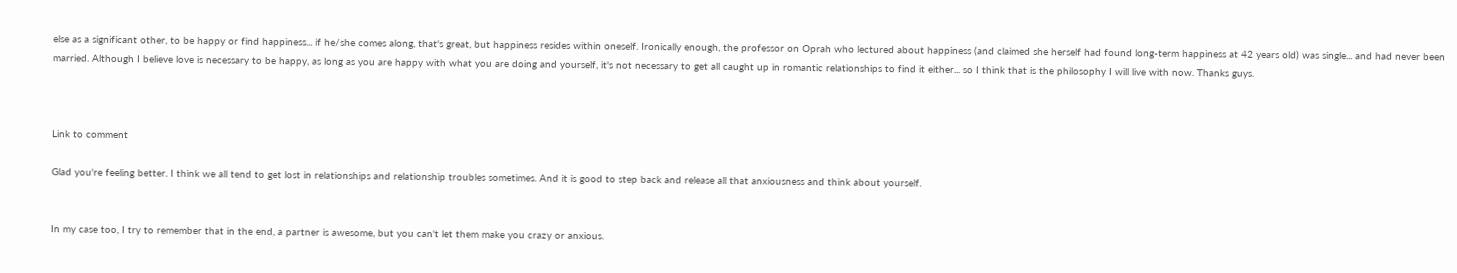else as a significant other, to be happy or find happiness... if he/she comes along, that's great, but happiness resides within oneself. Ironically enough, the professor on Oprah who lectured about happiness (and claimed she herself had found long-term happiness at 42 years old) was single... and had never been married. Although I believe love is necessary to be happy, as long as you are happy with what you are doing and yourself, it's not necessary to get all caught up in romantic relationships to find it either... so I think that is the philosophy I will live with now. Thanks guys.



Link to comment

Glad you're feeling better. I think we all tend to get lost in relationships and relationship troubles sometimes. And it is good to step back and release all that anxiousness and think about yourself.


In my case too, I try to remember that in the end, a partner is awesome, but you can't let them make you crazy or anxious.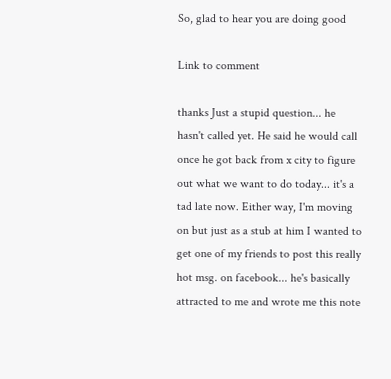So, glad to hear you are doing good

Link to comment

thanks Just a stupid question... he hasn't called yet. He said he would call once he got back from x city to figure out what we want to do today... it's a tad late now. Either way, I'm moving on but just as a stub at him I wanted to get one of my friends to post this really hot msg. on facebook... he's basically attracted to me and wrote me this note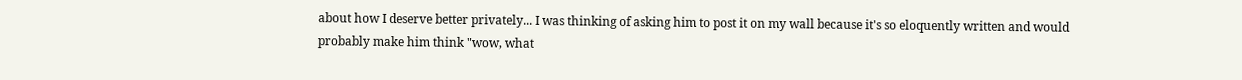about how I deserve better privately... I was thinking of asking him to post it on my wall because it's so eloquently written and would probably make him think "wow, what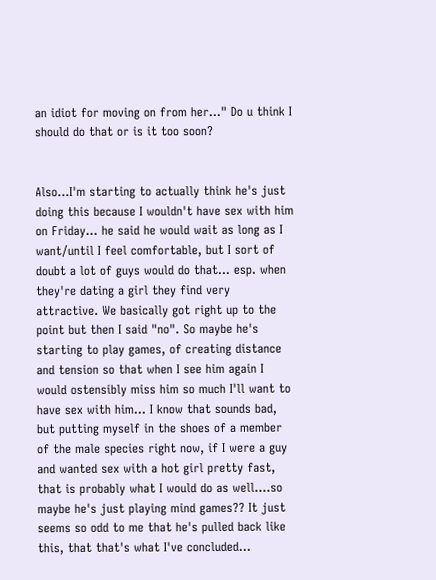an idiot for moving on from her..." Do u think I should do that or is it too soon?


Also...I'm starting to actually think he's just doing this because I wouldn't have sex with him on Friday... he said he would wait as long as I want/until I feel comfortable, but I sort of doubt a lot of guys would do that... esp. when they're dating a girl they find very attractive. We basically got right up to the point but then I said "no". So maybe he's starting to play games, of creating distance and tension so that when I see him again I would ostensibly miss him so much I'll want to have sex with him... I know that sounds bad, but putting myself in the shoes of a member of the male species right now, if I were a guy and wanted sex with a hot girl pretty fast, that is probably what I would do as well....so maybe he's just playing mind games?? It just seems so odd to me that he's pulled back like this, that that's what I've concluded...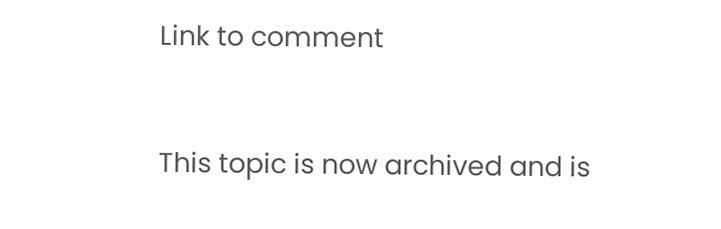Link to comment


This topic is now archived and is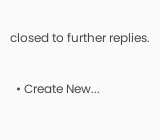closed to further replies.

  • Create New...